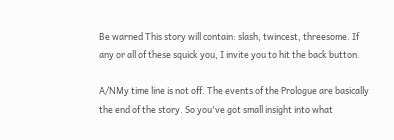Be warned This story will contain: slash, twincest, threesome. If any or all of these squick you, I invite you to hit the back button.

A/NMy time line is not off. The events of the Prologue are basically the end of the story. So you've got small insight into what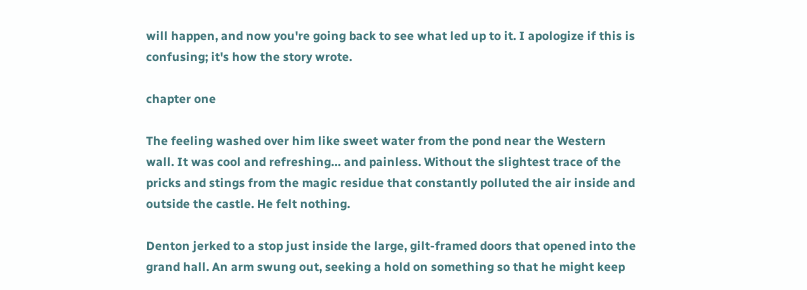will happen, and now you're going back to see what led up to it. I apologize if this is confusing; it's how the story wrote.

chapter one

The feeling washed over him like sweet water from the pond near the Western wall. It was cool and refreshing… and painless. Without the slightest trace of the pricks and stings from the magic residue that constantly polluted the air inside and outside the castle. He felt nothing.

Denton jerked to a stop just inside the large, gilt-framed doors that opened into the grand hall. An arm swung out, seeking a hold on something so that he might keep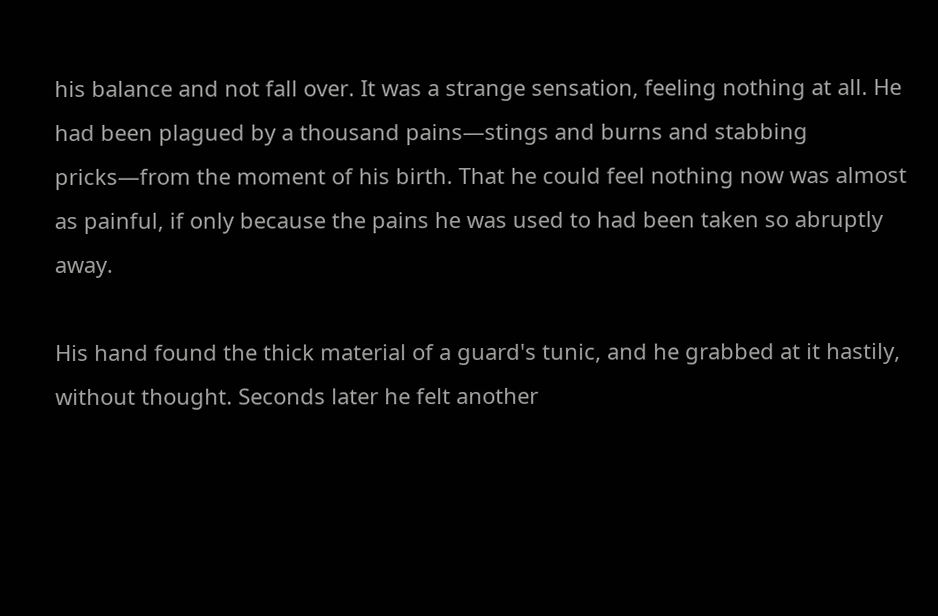his balance and not fall over. It was a strange sensation, feeling nothing at all. He had been plagued by a thousand pains—stings and burns and stabbing pricks—from the moment of his birth. That he could feel nothing now was almost as painful, if only because the pains he was used to had been taken so abruptly away.

His hand found the thick material of a guard's tunic, and he grabbed at it hastily, without thought. Seconds later he felt another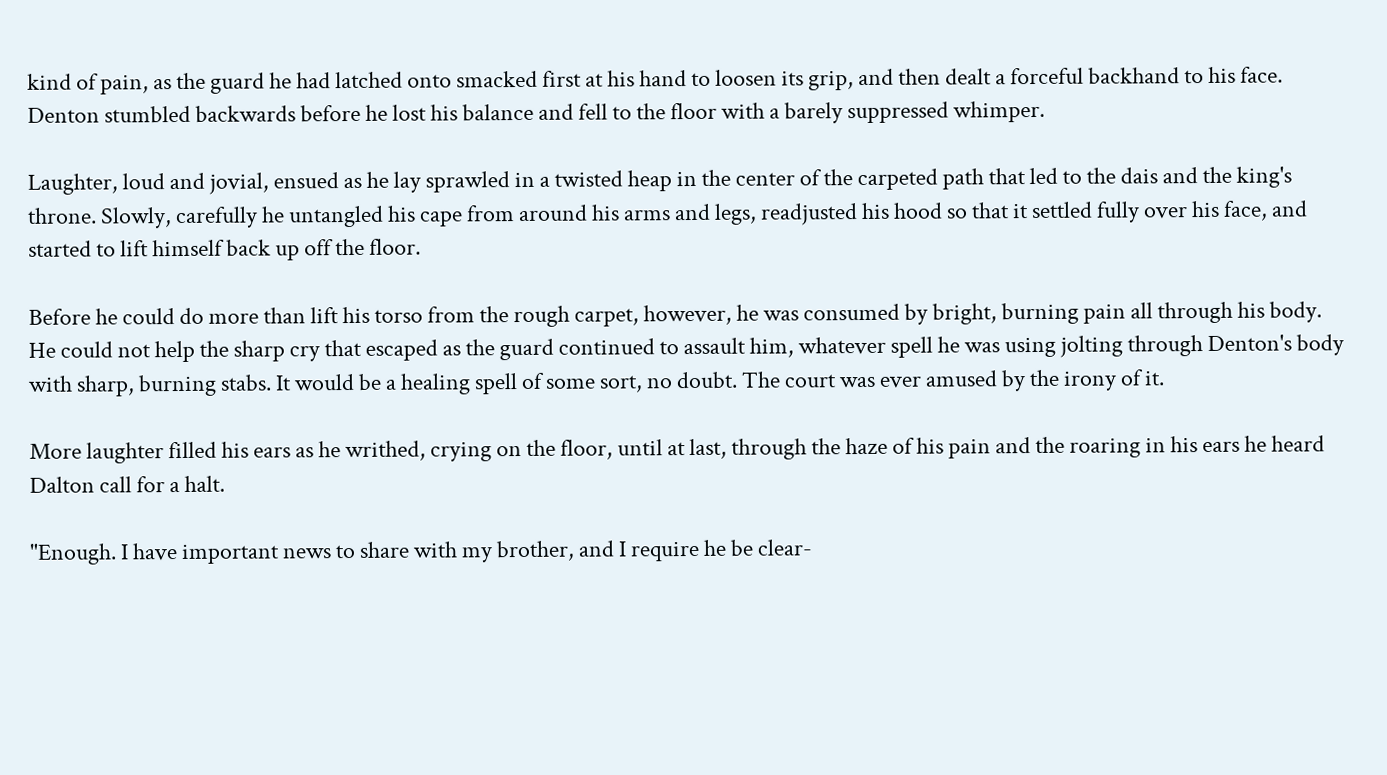kind of pain, as the guard he had latched onto smacked first at his hand to loosen its grip, and then dealt a forceful backhand to his face. Denton stumbled backwards before he lost his balance and fell to the floor with a barely suppressed whimper.

Laughter, loud and jovial, ensued as he lay sprawled in a twisted heap in the center of the carpeted path that led to the dais and the king's throne. Slowly, carefully he untangled his cape from around his arms and legs, readjusted his hood so that it settled fully over his face, and started to lift himself back up off the floor.

Before he could do more than lift his torso from the rough carpet, however, he was consumed by bright, burning pain all through his body. He could not help the sharp cry that escaped as the guard continued to assault him, whatever spell he was using jolting through Denton's body with sharp, burning stabs. It would be a healing spell of some sort, no doubt. The court was ever amused by the irony of it.

More laughter filled his ears as he writhed, crying on the floor, until at last, through the haze of his pain and the roaring in his ears he heard Dalton call for a halt.

"Enough. I have important news to share with my brother, and I require he be clear-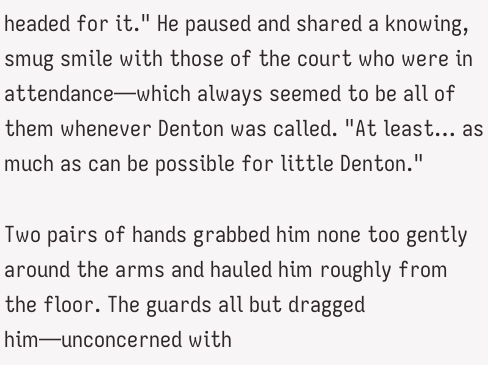headed for it." He paused and shared a knowing, smug smile with those of the court who were in attendance—which always seemed to be all of them whenever Denton was called. "At least… as much as can be possible for little Denton."

Two pairs of hands grabbed him none too gently around the arms and hauled him roughly from the floor. The guards all but dragged him—unconcerned with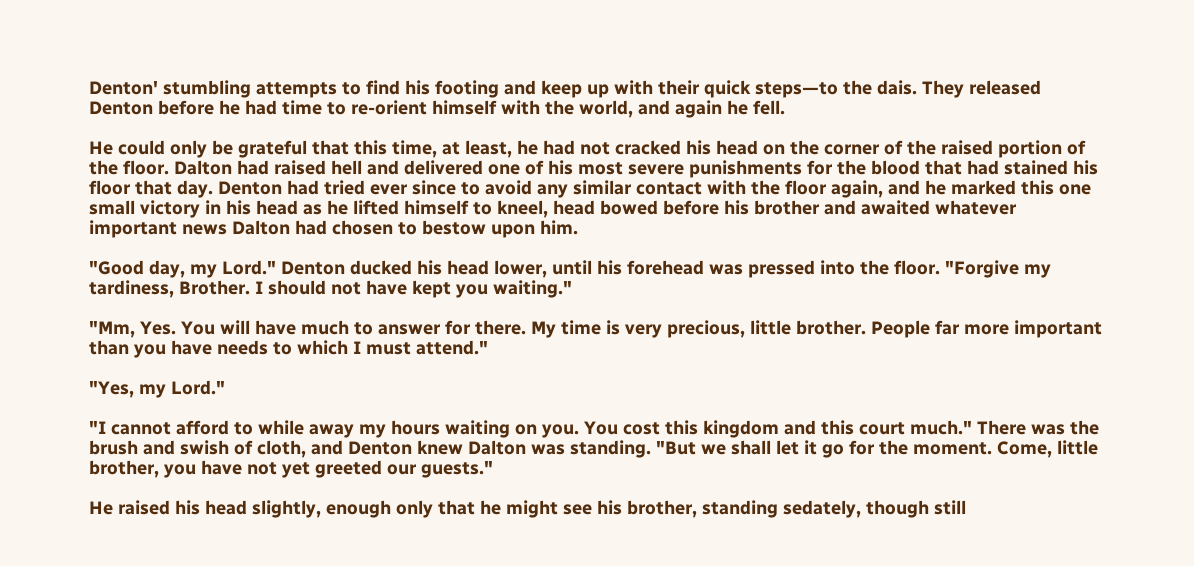Denton' stumbling attempts to find his footing and keep up with their quick steps—to the dais. They released Denton before he had time to re-orient himself with the world, and again he fell.

He could only be grateful that this time, at least, he had not cracked his head on the corner of the raised portion of the floor. Dalton had raised hell and delivered one of his most severe punishments for the blood that had stained his floor that day. Denton had tried ever since to avoid any similar contact with the floor again, and he marked this one small victory in his head as he lifted himself to kneel, head bowed before his brother and awaited whatever important news Dalton had chosen to bestow upon him.

"Good day, my Lord." Denton ducked his head lower, until his forehead was pressed into the floor. "Forgive my tardiness, Brother. I should not have kept you waiting."

"Mm, Yes. You will have much to answer for there. My time is very precious, little brother. People far more important than you have needs to which I must attend."

"Yes, my Lord."

"I cannot afford to while away my hours waiting on you. You cost this kingdom and this court much." There was the brush and swish of cloth, and Denton knew Dalton was standing. "But we shall let it go for the moment. Come, little brother, you have not yet greeted our guests."

He raised his head slightly, enough only that he might see his brother, standing sedately, though still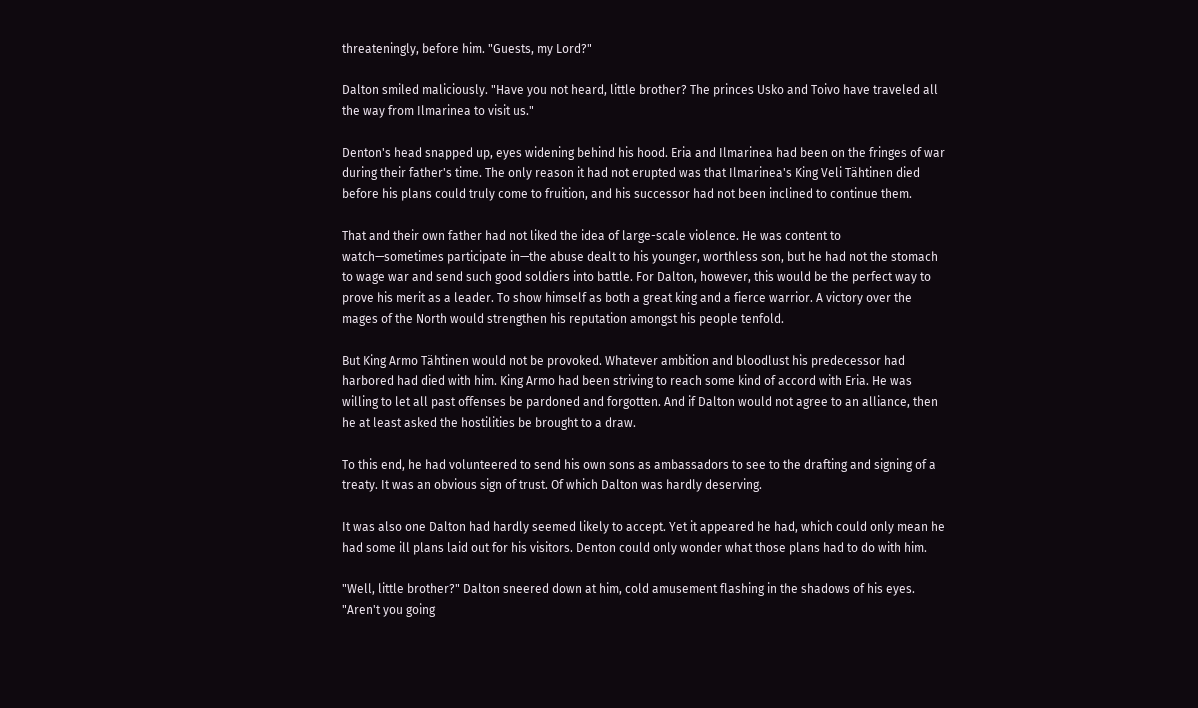threateningly, before him. "Guests, my Lord?"

Dalton smiled maliciously. "Have you not heard, little brother? The princes Usko and Toivo have traveled all the way from Ilmarinea to visit us."

Denton's head snapped up, eyes widening behind his hood. Eria and Ilmarinea had been on the fringes of war during their father's time. The only reason it had not erupted was that Ilmarinea's King Veli Tähtinen died before his plans could truly come to fruition, and his successor had not been inclined to continue them.

That and their own father had not liked the idea of large-scale violence. He was content to watch—sometimes participate in—the abuse dealt to his younger, worthless son, but he had not the stomach to wage war and send such good soldiers into battle. For Dalton, however, this would be the perfect way to prove his merit as a leader. To show himself as both a great king and a fierce warrior. A victory over the mages of the North would strengthen his reputation amongst his people tenfold.

But King Armo Tähtinen would not be provoked. Whatever ambition and bloodlust his predecessor had harbored had died with him. King Armo had been striving to reach some kind of accord with Eria. He was willing to let all past offenses be pardoned and forgotten. And if Dalton would not agree to an alliance, then he at least asked the hostilities be brought to a draw.

To this end, he had volunteered to send his own sons as ambassadors to see to the drafting and signing of a treaty. It was an obvious sign of trust. Of which Dalton was hardly deserving.

It was also one Dalton had hardly seemed likely to accept. Yet it appeared he had, which could only mean he had some ill plans laid out for his visitors. Denton could only wonder what those plans had to do with him.

"Well, little brother?" Dalton sneered down at him, cold amusement flashing in the shadows of his eyes. "Aren't you going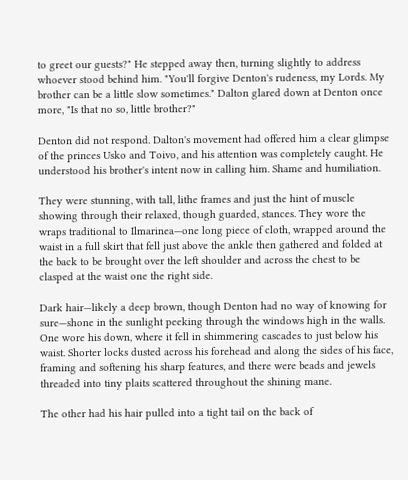to greet our guests?" He stepped away then, turning slightly to address whoever stood behind him. "You'll forgive Denton's rudeness, my Lords. My brother can be a little slow sometimes." Dalton glared down at Denton once more, "Is that no so, little brother?"

Denton did not respond. Dalton's movement had offered him a clear glimpse of the princes Usko and Toivo, and his attention was completely caught. He understood his brother's intent now in calling him. Shame and humiliation.

They were stunning, with tall, lithe frames and just the hint of muscle showing through their relaxed, though guarded, stances. They wore the wraps traditional to Ilmarinea—one long piece of cloth, wrapped around the waist in a full skirt that fell just above the ankle then gathered and folded at the back to be brought over the left shoulder and across the chest to be clasped at the waist one the right side.

Dark hair—likely a deep brown, though Denton had no way of knowing for sure—shone in the sunlight peeking through the windows high in the walls. One wore his down, where it fell in shimmering cascades to just below his waist. Shorter locks dusted across his forehead and along the sides of his face, framing and softening his sharp features, and there were beads and jewels threaded into tiny plaits scattered throughout the shining mane.

The other had his hair pulled into a tight tail on the back of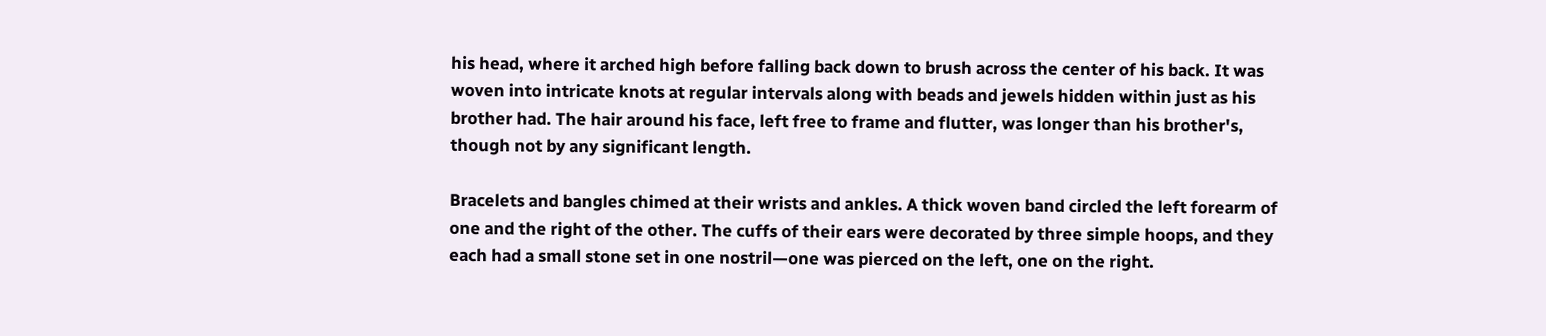his head, where it arched high before falling back down to brush across the center of his back. It was woven into intricate knots at regular intervals along with beads and jewels hidden within just as his brother had. The hair around his face, left free to frame and flutter, was longer than his brother's, though not by any significant length.

Bracelets and bangles chimed at their wrists and ankles. A thick woven band circled the left forearm of one and the right of the other. The cuffs of their ears were decorated by three simple hoops, and they each had a small stone set in one nostril—one was pierced on the left, one on the right.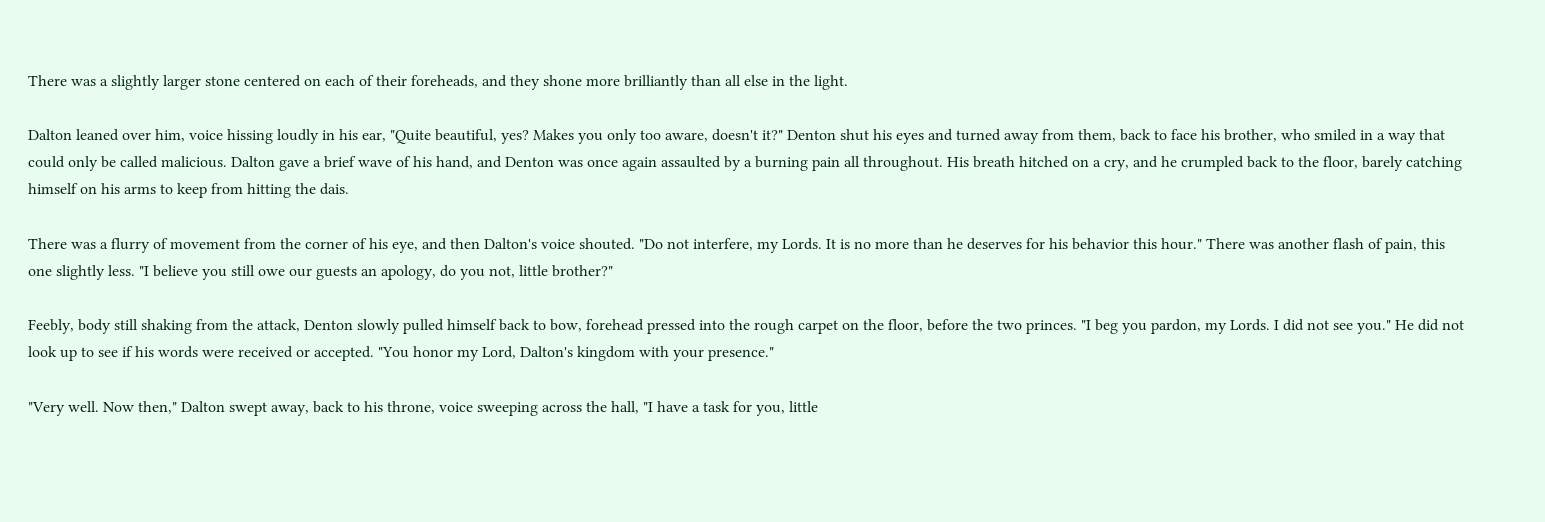There was a slightly larger stone centered on each of their foreheads, and they shone more brilliantly than all else in the light.

Dalton leaned over him, voice hissing loudly in his ear, "Quite beautiful, yes? Makes you only too aware, doesn't it?" Denton shut his eyes and turned away from them, back to face his brother, who smiled in a way that could only be called malicious. Dalton gave a brief wave of his hand, and Denton was once again assaulted by a burning pain all throughout. His breath hitched on a cry, and he crumpled back to the floor, barely catching himself on his arms to keep from hitting the dais.

There was a flurry of movement from the corner of his eye, and then Dalton's voice shouted. "Do not interfere, my Lords. It is no more than he deserves for his behavior this hour." There was another flash of pain, this one slightly less. "I believe you still owe our guests an apology, do you not, little brother?"

Feebly, body still shaking from the attack, Denton slowly pulled himself back to bow, forehead pressed into the rough carpet on the floor, before the two princes. "I beg you pardon, my Lords. I did not see you." He did not look up to see if his words were received or accepted. "You honor my Lord, Dalton's kingdom with your presence."

"Very well. Now then," Dalton swept away, back to his throne, voice sweeping across the hall, "I have a task for you, little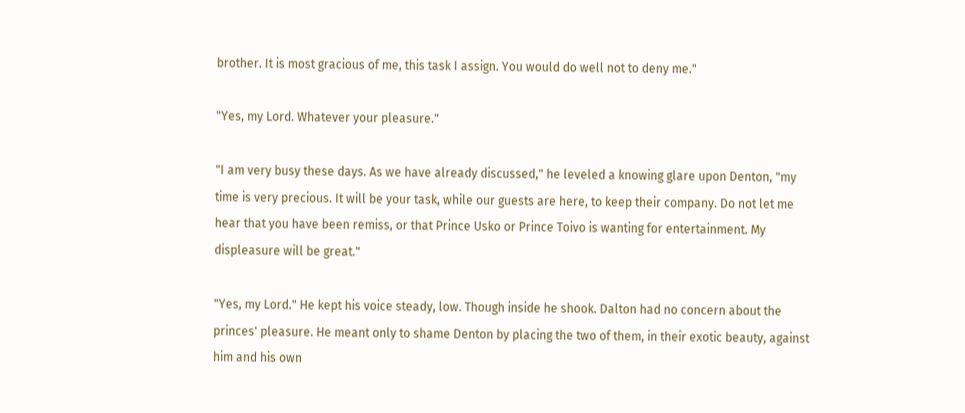brother. It is most gracious of me, this task I assign. You would do well not to deny me."

"Yes, my Lord. Whatever your pleasure."

"I am very busy these days. As we have already discussed," he leveled a knowing glare upon Denton, "my time is very precious. It will be your task, while our guests are here, to keep their company. Do not let me hear that you have been remiss, or that Prince Usko or Prince Toivo is wanting for entertainment. My displeasure will be great."

"Yes, my Lord." He kept his voice steady, low. Though inside he shook. Dalton had no concern about the princes' pleasure. He meant only to shame Denton by placing the two of them, in their exotic beauty, against him and his own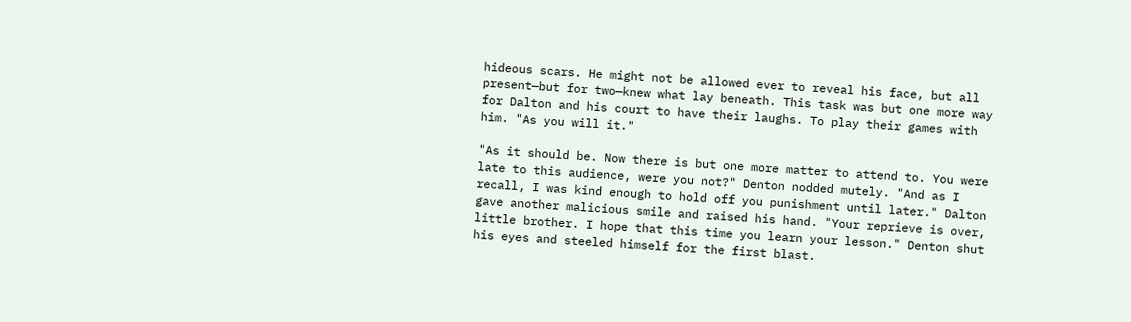hideous scars. He might not be allowed ever to reveal his face, but all present—but for two—knew what lay beneath. This task was but one more way for Dalton and his court to have their laughs. To play their games with him. "As you will it."

"As it should be. Now there is but one more matter to attend to. You were late to this audience, were you not?" Denton nodded mutely. "And as I recall, I was kind enough to hold off you punishment until later." Dalton gave another malicious smile and raised his hand. "Your reprieve is over, little brother. I hope that this time you learn your lesson." Denton shut his eyes and steeled himself for the first blast.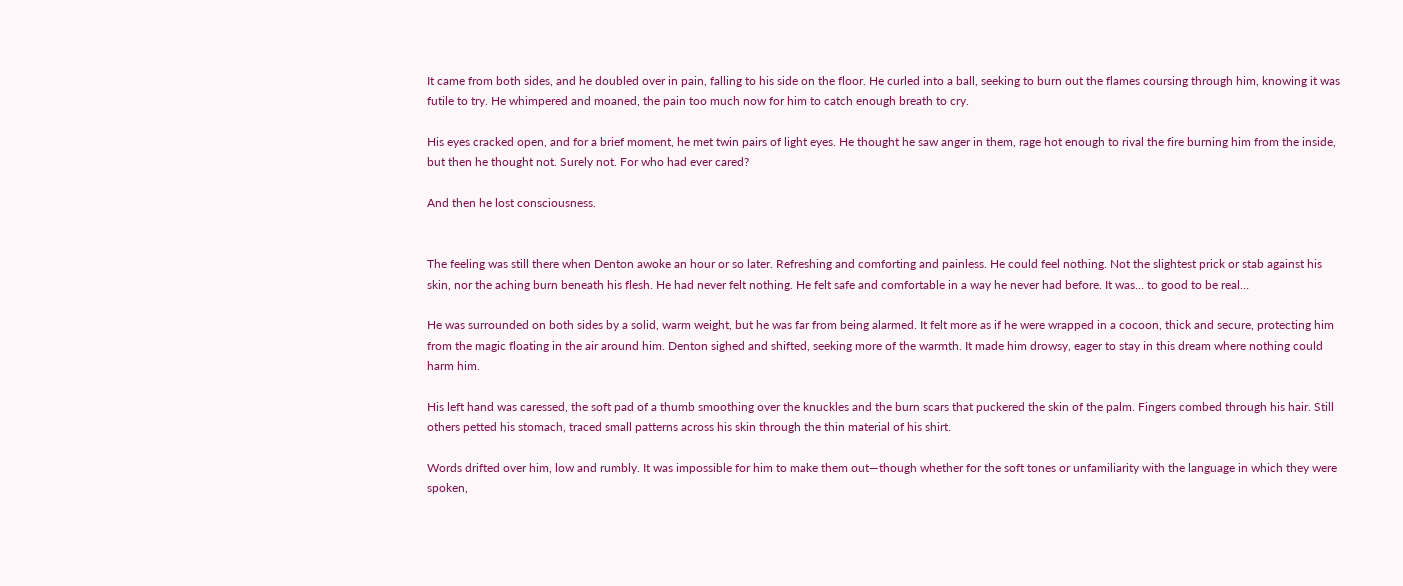It came from both sides, and he doubled over in pain, falling to his side on the floor. He curled into a ball, seeking to burn out the flames coursing through him, knowing it was futile to try. He whimpered and moaned, the pain too much now for him to catch enough breath to cry.

His eyes cracked open, and for a brief moment, he met twin pairs of light eyes. He thought he saw anger in them, rage hot enough to rival the fire burning him from the inside, but then he thought not. Surely not. For who had ever cared?

And then he lost consciousness.


The feeling was still there when Denton awoke an hour or so later. Refreshing and comforting and painless. He could feel nothing. Not the slightest prick or stab against his skin, nor the aching burn beneath his flesh. He had never felt nothing. He felt safe and comfortable in a way he never had before. It was… to good to be real…

He was surrounded on both sides by a solid, warm weight, but he was far from being alarmed. It felt more as if he were wrapped in a cocoon, thick and secure, protecting him from the magic floating in the air around him. Denton sighed and shifted, seeking more of the warmth. It made him drowsy, eager to stay in this dream where nothing could harm him.

His left hand was caressed, the soft pad of a thumb smoothing over the knuckles and the burn scars that puckered the skin of the palm. Fingers combed through his hair. Still others petted his stomach, traced small patterns across his skin through the thin material of his shirt.

Words drifted over him, low and rumbly. It was impossible for him to make them out—though whether for the soft tones or unfamiliarity with the language in which they were spoken,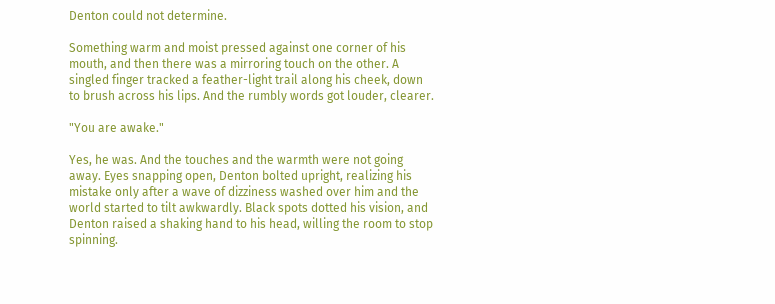Denton could not determine.

Something warm and moist pressed against one corner of his mouth, and then there was a mirroring touch on the other. A singled finger tracked a feather-light trail along his cheek, down to brush across his lips. And the rumbly words got louder, clearer.

"You are awake."

Yes, he was. And the touches and the warmth were not going away. Eyes snapping open, Denton bolted upright, realizing his mistake only after a wave of dizziness washed over him and the world started to tilt awkwardly. Black spots dotted his vision, and Denton raised a shaking hand to his head, willing the room to stop spinning.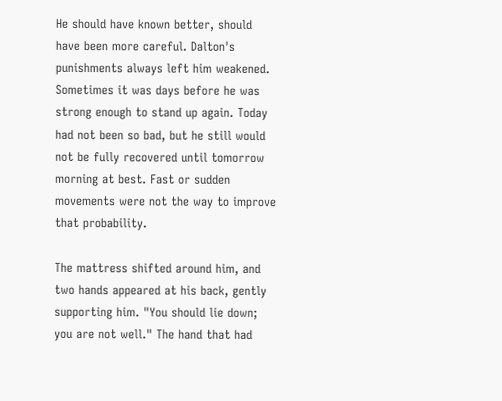He should have known better, should have been more careful. Dalton's punishments always left him weakened. Sometimes it was days before he was strong enough to stand up again. Today had not been so bad, but he still would not be fully recovered until tomorrow morning at best. Fast or sudden movements were not the way to improve that probability.

The mattress shifted around him, and two hands appeared at his back, gently supporting him. "You should lie down; you are not well." The hand that had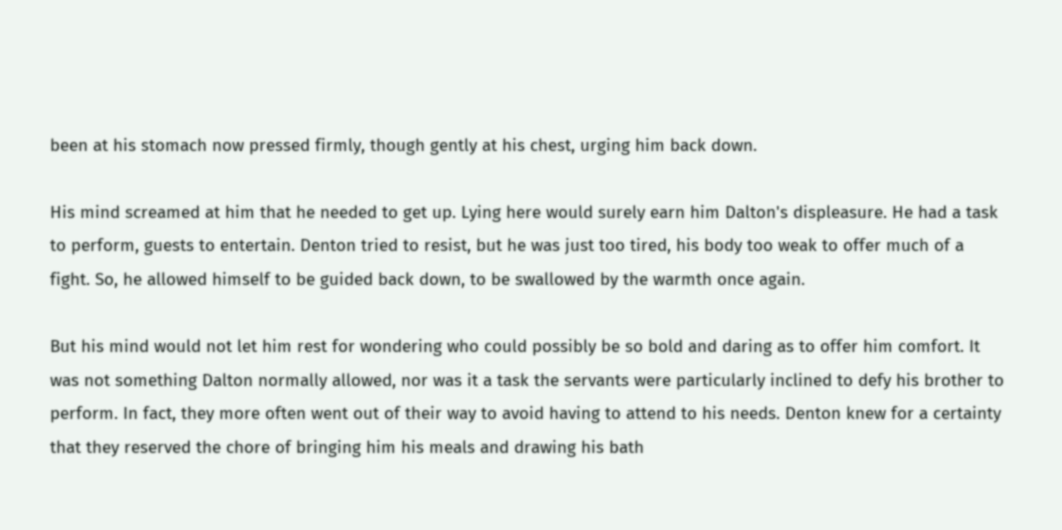been at his stomach now pressed firmly, though gently at his chest, urging him back down.

His mind screamed at him that he needed to get up. Lying here would surely earn him Dalton's displeasure. He had a task to perform, guests to entertain. Denton tried to resist, but he was just too tired, his body too weak to offer much of a fight. So, he allowed himself to be guided back down, to be swallowed by the warmth once again.

But his mind would not let him rest for wondering who could possibly be so bold and daring as to offer him comfort. It was not something Dalton normally allowed, nor was it a task the servants were particularly inclined to defy his brother to perform. In fact, they more often went out of their way to avoid having to attend to his needs. Denton knew for a certainty that they reserved the chore of bringing him his meals and drawing his bath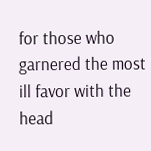for those who garnered the most ill favor with the head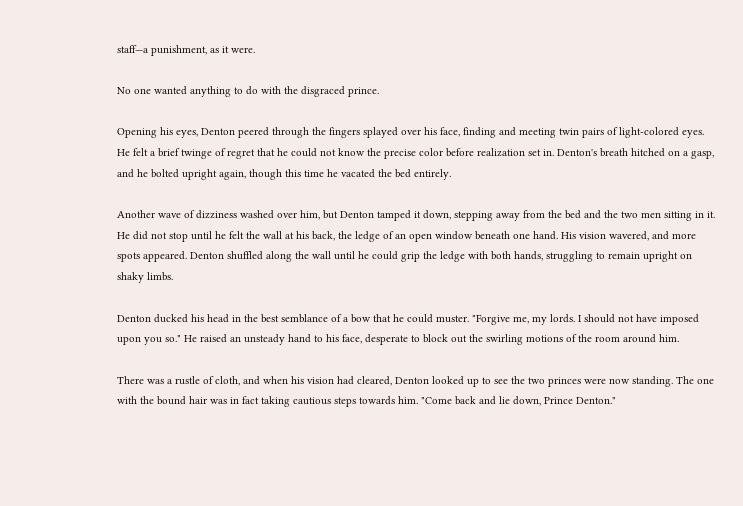staff—a punishment, as it were.

No one wanted anything to do with the disgraced prince.

Opening his eyes, Denton peered through the fingers splayed over his face, finding and meeting twin pairs of light-colored eyes. He felt a brief twinge of regret that he could not know the precise color before realization set in. Denton's breath hitched on a gasp, and he bolted upright again, though this time he vacated the bed entirely.

Another wave of dizziness washed over him, but Denton tamped it down, stepping away from the bed and the two men sitting in it. He did not stop until he felt the wall at his back, the ledge of an open window beneath one hand. His vision wavered, and more spots appeared. Denton shuffled along the wall until he could grip the ledge with both hands, struggling to remain upright on shaky limbs.

Denton ducked his head in the best semblance of a bow that he could muster. "Forgive me, my lords. I should not have imposed upon you so." He raised an unsteady hand to his face, desperate to block out the swirling motions of the room around him.

There was a rustle of cloth, and when his vision had cleared, Denton looked up to see the two princes were now standing. The one with the bound hair was in fact taking cautious steps towards him. "Come back and lie down, Prince Denton."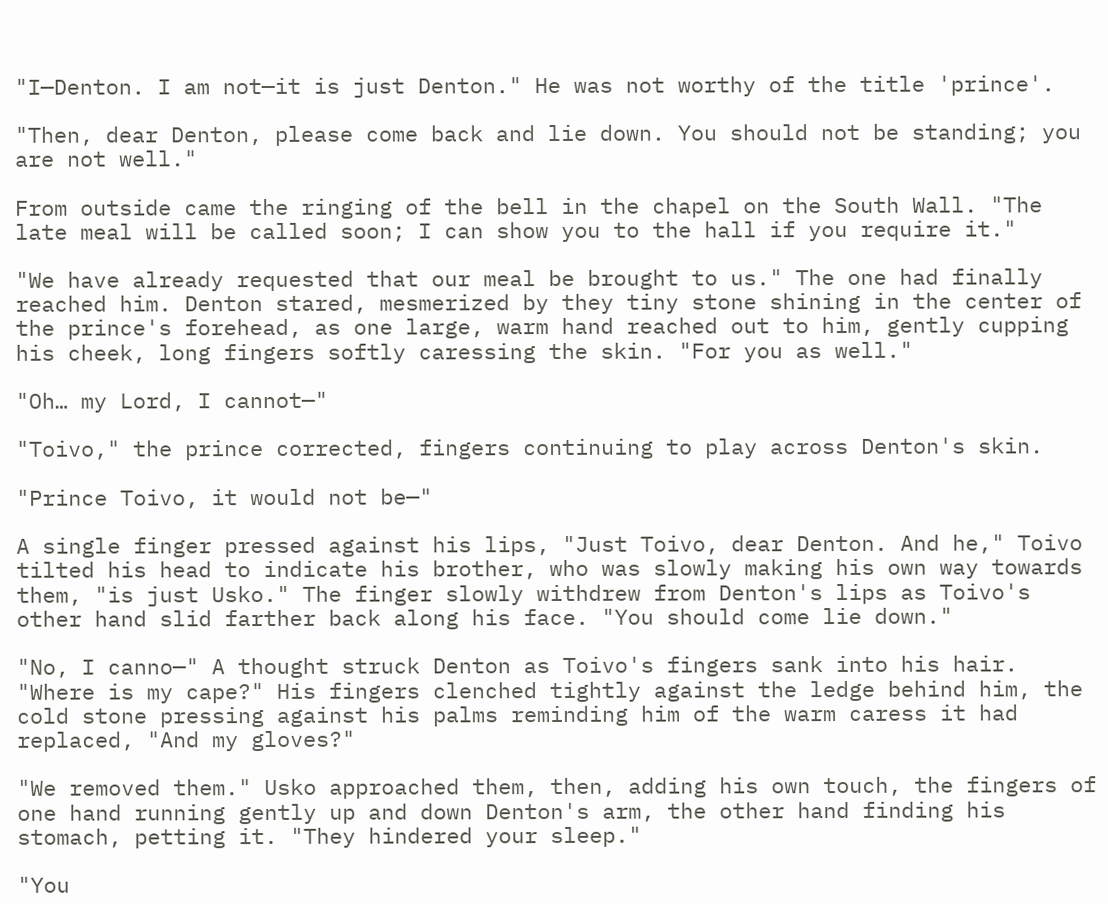"I—Denton. I am not—it is just Denton." He was not worthy of the title 'prince'.

"Then, dear Denton, please come back and lie down. You should not be standing; you are not well."

From outside came the ringing of the bell in the chapel on the South Wall. "The late meal will be called soon; I can show you to the hall if you require it."

"We have already requested that our meal be brought to us." The one had finally reached him. Denton stared, mesmerized by they tiny stone shining in the center of the prince's forehead, as one large, warm hand reached out to him, gently cupping his cheek, long fingers softly caressing the skin. "For you as well."

"Oh… my Lord, I cannot—"

"Toivo," the prince corrected, fingers continuing to play across Denton's skin.

"Prince Toivo, it would not be—"

A single finger pressed against his lips, "Just Toivo, dear Denton. And he," Toivo tilted his head to indicate his brother, who was slowly making his own way towards them, "is just Usko." The finger slowly withdrew from Denton's lips as Toivo's other hand slid farther back along his face. "You should come lie down."

"No, I canno—" A thought struck Denton as Toivo's fingers sank into his hair. "Where is my cape?" His fingers clenched tightly against the ledge behind him, the cold stone pressing against his palms reminding him of the warm caress it had replaced, "And my gloves?"

"We removed them." Usko approached them, then, adding his own touch, the fingers of one hand running gently up and down Denton's arm, the other hand finding his stomach, petting it. "They hindered your sleep."

"You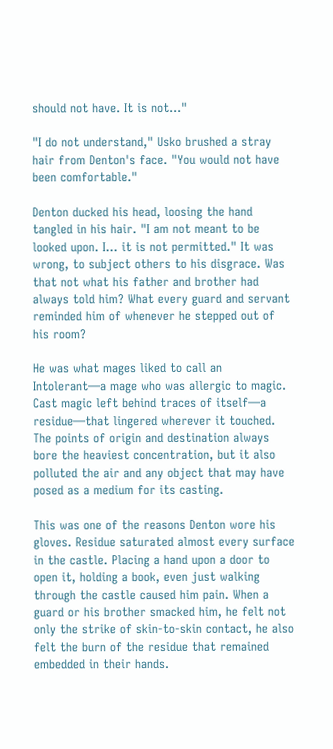should not have. It is not…"

"I do not understand," Usko brushed a stray hair from Denton's face. "You would not have been comfortable."

Denton ducked his head, loosing the hand tangled in his hair. "I am not meant to be looked upon. I… it is not permitted." It was wrong, to subject others to his disgrace. Was that not what his father and brother had always told him? What every guard and servant reminded him of whenever he stepped out of his room?

He was what mages liked to call an Intolerant—a mage who was allergic to magic. Cast magic left behind traces of itself—a residue—that lingered wherever it touched. The points of origin and destination always bore the heaviest concentration, but it also polluted the air and any object that may have posed as a medium for its casting.

This was one of the reasons Denton wore his gloves. Residue saturated almost every surface in the castle. Placing a hand upon a door to open it, holding a book, even just walking through the castle caused him pain. When a guard or his brother smacked him, he felt not only the strike of skin-to-skin contact, he also felt the burn of the residue that remained embedded in their hands.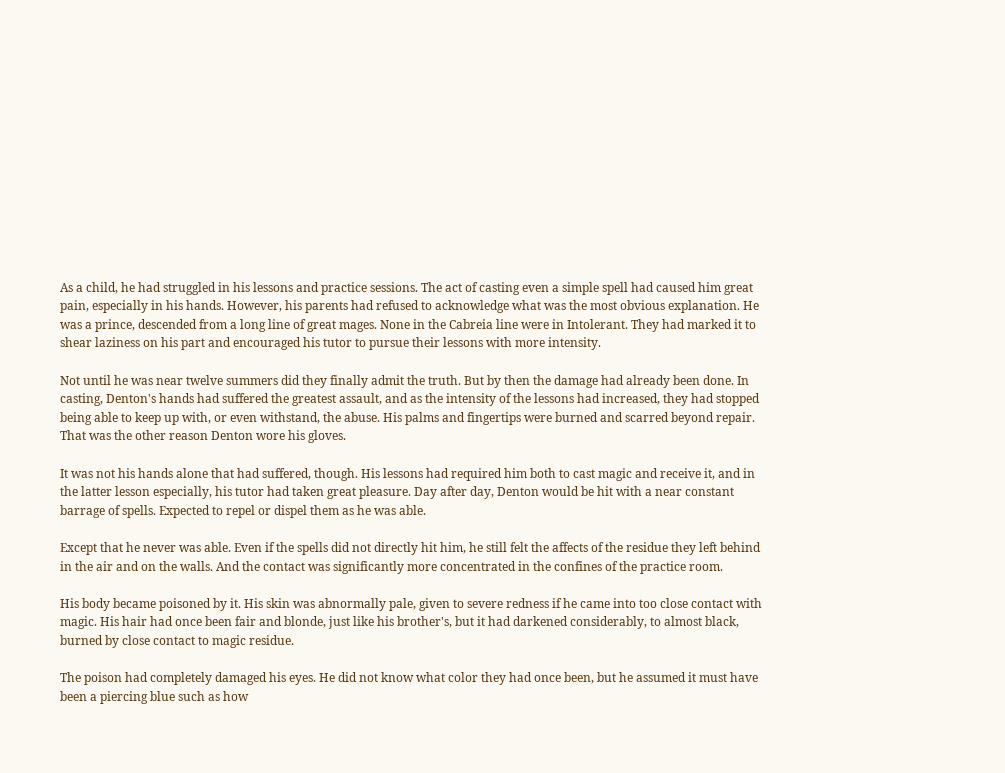As a child, he had struggled in his lessons and practice sessions. The act of casting even a simple spell had caused him great pain, especially in his hands. However, his parents had refused to acknowledge what was the most obvious explanation. He was a prince, descended from a long line of great mages. None in the Cabreia line were in Intolerant. They had marked it to shear laziness on his part and encouraged his tutor to pursue their lessons with more intensity.

Not until he was near twelve summers did they finally admit the truth. But by then the damage had already been done. In casting, Denton's hands had suffered the greatest assault, and as the intensity of the lessons had increased, they had stopped being able to keep up with, or even withstand, the abuse. His palms and fingertips were burned and scarred beyond repair. That was the other reason Denton wore his gloves.

It was not his hands alone that had suffered, though. His lessons had required him both to cast magic and receive it, and in the latter lesson especially, his tutor had taken great pleasure. Day after day, Denton would be hit with a near constant barrage of spells. Expected to repel or dispel them as he was able.

Except that he never was able. Even if the spells did not directly hit him, he still felt the affects of the residue they left behind in the air and on the walls. And the contact was significantly more concentrated in the confines of the practice room.

His body became poisoned by it. His skin was abnormally pale, given to severe redness if he came into too close contact with magic. His hair had once been fair and blonde, just like his brother's, but it had darkened considerably, to almost black, burned by close contact to magic residue.

The poison had completely damaged his eyes. He did not know what color they had once been, but he assumed it must have been a piercing blue such as how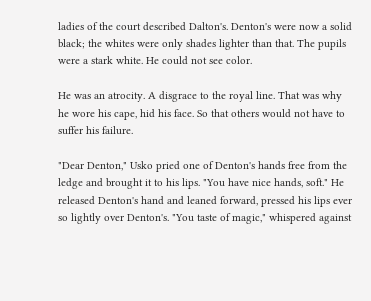ladies of the court described Dalton's. Denton's were now a solid black; the whites were only shades lighter than that. The pupils were a stark white. He could not see color.

He was an atrocity. A disgrace to the royal line. That was why he wore his cape, hid his face. So that others would not have to suffer his failure.

"Dear Denton," Usko pried one of Denton's hands free from the ledge and brought it to his lips. "You have nice hands, soft." He released Denton's hand and leaned forward, pressed his lips ever so lightly over Denton's. "You taste of magic," whispered against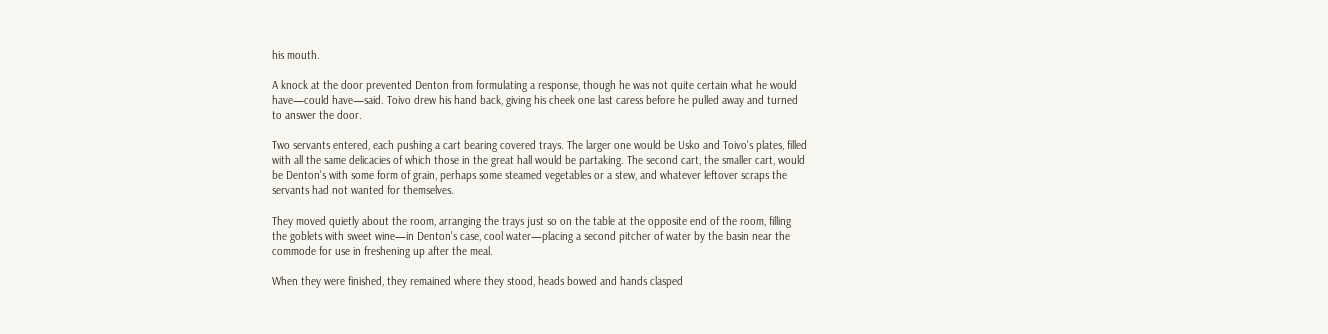his mouth.

A knock at the door prevented Denton from formulating a response, though he was not quite certain what he would have—could have—said. Toivo drew his hand back, giving his cheek one last caress before he pulled away and turned to answer the door.

Two servants entered, each pushing a cart bearing covered trays. The larger one would be Usko and Toivo's plates, filled with all the same delicacies of which those in the great hall would be partaking. The second cart, the smaller cart, would be Denton's with some form of grain, perhaps some steamed vegetables or a stew, and whatever leftover scraps the servants had not wanted for themselves.

They moved quietly about the room, arranging the trays just so on the table at the opposite end of the room, filling the goblets with sweet wine—in Denton's case, cool water—placing a second pitcher of water by the basin near the commode for use in freshening up after the meal.

When they were finished, they remained where they stood, heads bowed and hands clasped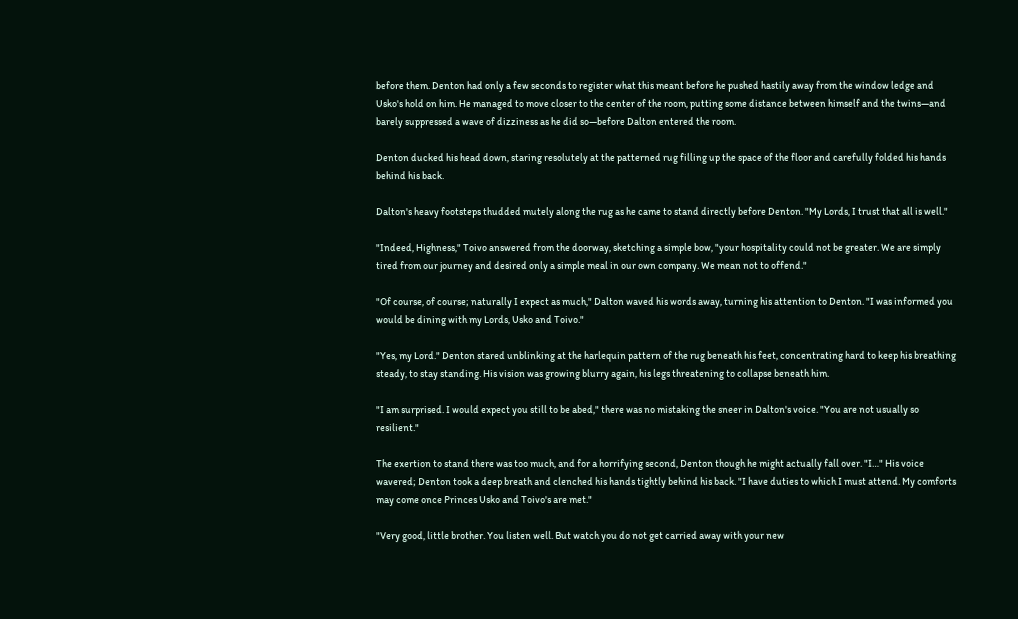before them. Denton had only a few seconds to register what this meant before he pushed hastily away from the window ledge and Usko's hold on him. He managed to move closer to the center of the room, putting some distance between himself and the twins—and barely suppressed a wave of dizziness as he did so—before Dalton entered the room.

Denton ducked his head down, staring resolutely at the patterned rug filling up the space of the floor and carefully folded his hands behind his back.

Dalton's heavy footsteps thudded mutely along the rug as he came to stand directly before Denton. "My Lords, I trust that all is well."

"Indeed, Highness," Toivo answered from the doorway, sketching a simple bow, "your hospitality could not be greater. We are simply tired from our journey and desired only a simple meal in our own company. We mean not to offend."

"Of course, of course; naturally I expect as much," Dalton waved his words away, turning his attention to Denton. "I was informed you would be dining with my Lords, Usko and Toivo."

"Yes, my Lord." Denton stared unblinking at the harlequin pattern of the rug beneath his feet, concentrating hard to keep his breathing steady, to stay standing. His vision was growing blurry again, his legs threatening to collapse beneath him.

"I am surprised. I would expect you still to be abed," there was no mistaking the sneer in Dalton's voice. "You are not usually so resilient."

The exertion to stand there was too much, and for a horrifying second, Denton though he might actually fall over. "I…" His voice wavered; Denton took a deep breath and clenched his hands tightly behind his back. "I have duties to which I must attend. My comforts may come once Princes Usko and Toivo's are met."

"Very good, little brother. You listen well. But watch you do not get carried away with your new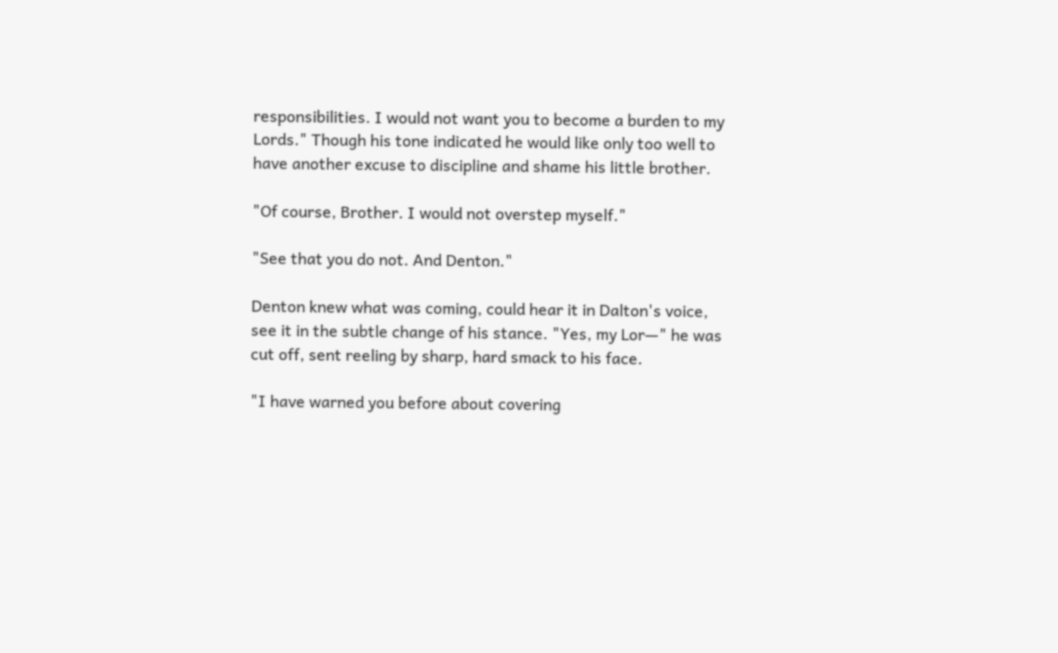responsibilities. I would not want you to become a burden to my Lords." Though his tone indicated he would like only too well to have another excuse to discipline and shame his little brother.

"Of course, Brother. I would not overstep myself."

"See that you do not. And Denton."

Denton knew what was coming, could hear it in Dalton's voice, see it in the subtle change of his stance. "Yes, my Lor—" he was cut off, sent reeling by sharp, hard smack to his face.

"I have warned you before about covering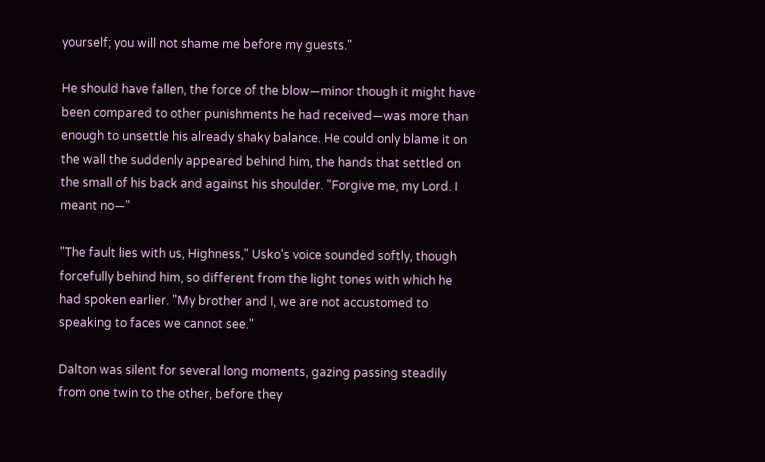yourself; you will not shame me before my guests."

He should have fallen, the force of the blow—minor though it might have been compared to other punishments he had received—was more than enough to unsettle his already shaky balance. He could only blame it on the wall the suddenly appeared behind him, the hands that settled on the small of his back and against his shoulder. "Forgive me, my Lord. I meant no—"

"The fault lies with us, Highness," Usko's voice sounded softly, though forcefully behind him, so different from the light tones with which he had spoken earlier. "My brother and I, we are not accustomed to speaking to faces we cannot see."

Dalton was silent for several long moments, gazing passing steadily from one twin to the other, before they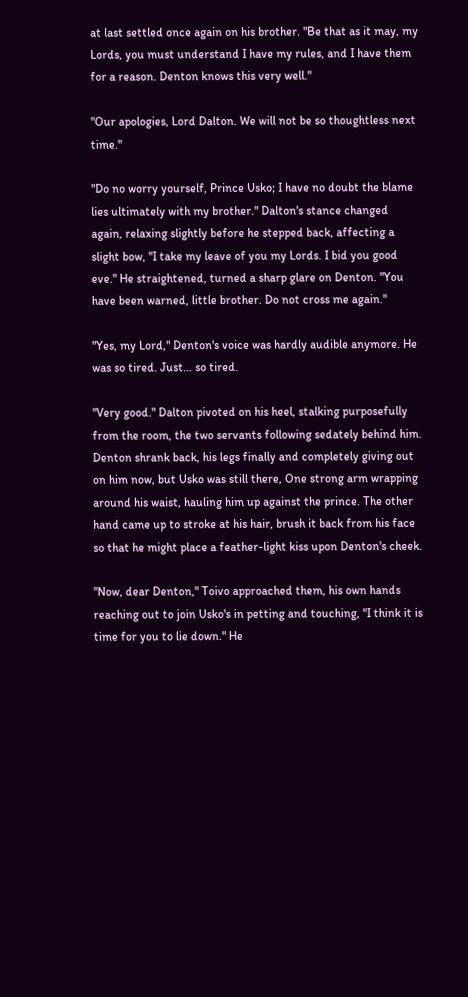at last settled once again on his brother. "Be that as it may, my Lords, you must understand I have my rules, and I have them for a reason. Denton knows this very well."

"Our apologies, Lord Dalton. We will not be so thoughtless next time."

"Do no worry yourself, Prince Usko; I have no doubt the blame lies ultimately with my brother." Dalton's stance changed again, relaxing slightly before he stepped back, affecting a slight bow, "I take my leave of you my Lords. I bid you good eve." He straightened, turned a sharp glare on Denton. "You have been warned, little brother. Do not cross me again."

"Yes, my Lord," Denton's voice was hardly audible anymore. He was so tired. Just… so tired.

"Very good." Dalton pivoted on his heel, stalking purposefully from the room, the two servants following sedately behind him. Denton shrank back, his legs finally and completely giving out on him now, but Usko was still there, One strong arm wrapping around his waist, hauling him up against the prince. The other hand came up to stroke at his hair, brush it back from his face so that he might place a feather-light kiss upon Denton's cheek.

"Now, dear Denton," Toivo approached them, his own hands reaching out to join Usko's in petting and touching, "I think it is time for you to lie down." He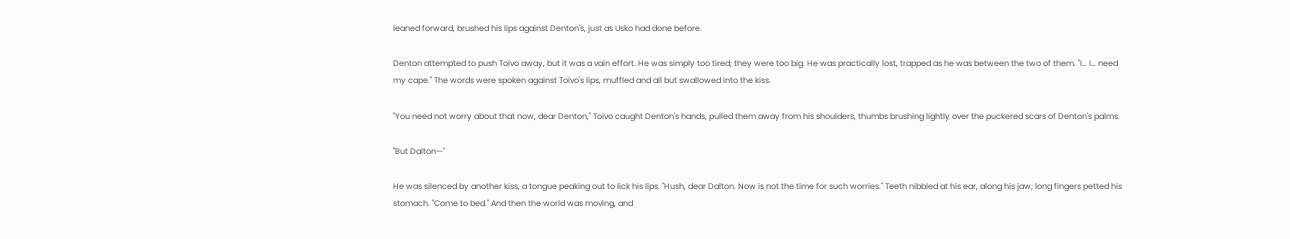leaned forward, brushed his lips against Denton's, just as Usko had done before.

Denton attempted to push Toivo away, but it was a vain effort. He was simply too tired; they were too big. He was practically lost, trapped as he was between the two of them. "I… I… need my cape." The words were spoken against Toivo's lips, muffled and all but swallowed into the kiss.

"You need not worry about that now, dear Denton," Toivo caught Denton's hands, pulled them away from his shoulders, thumbs brushing lightly over the puckered scars of Denton's palms.

"But Dalton—"

He was silenced by another kiss, a tongue peaking out to lick his lips. "Hush, dear Dalton. Now is not the time for such worries." Teeth nibbled at his ear, along his jaw; long fingers petted his stomach. "Come to bed." And then the world was moving, and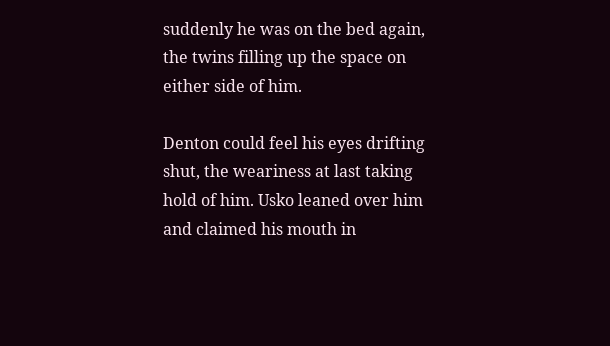suddenly he was on the bed again, the twins filling up the space on either side of him.

Denton could feel his eyes drifting shut, the weariness at last taking hold of him. Usko leaned over him and claimed his mouth in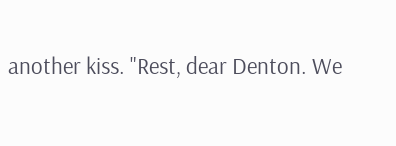another kiss. "Rest, dear Denton. We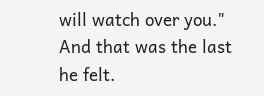will watch over you." And that was the last he felt.